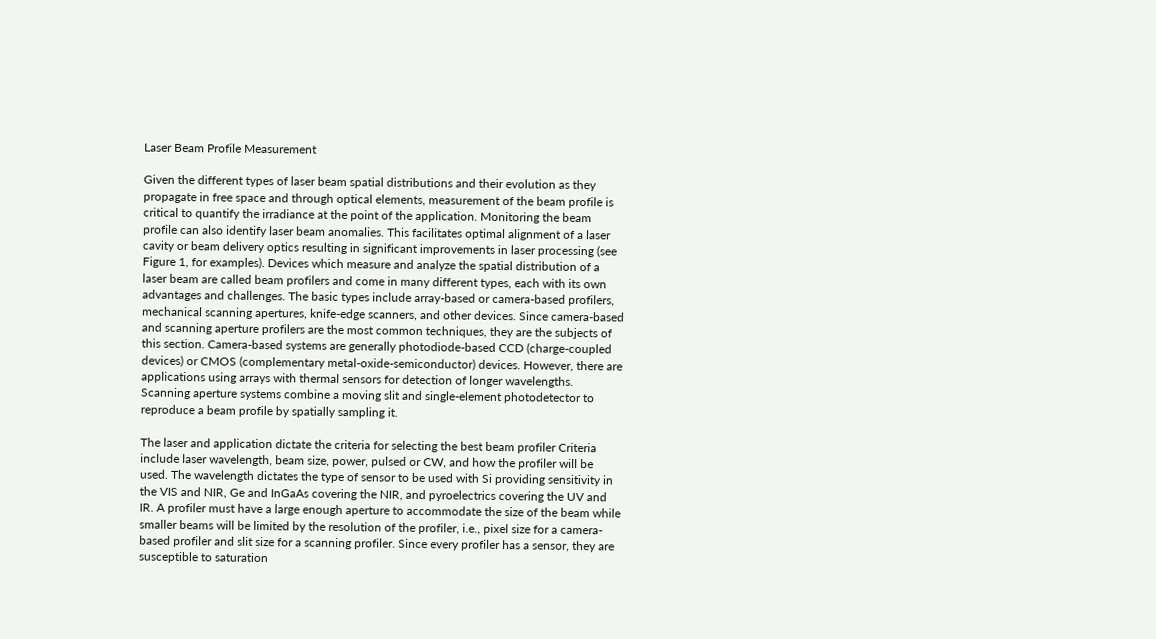Laser Beam Profile Measurement

Given the different types of laser beam spatial distributions and their evolution as they propagate in free space and through optical elements, measurement of the beam profile is critical to quantify the irradiance at the point of the application. Monitoring the beam profile can also identify laser beam anomalies. This facilitates optimal alignment of a laser cavity or beam delivery optics resulting in significant improvements in laser processing (see Figure 1, for examples). Devices which measure and analyze the spatial distribution of a laser beam are called beam profilers and come in many different types, each with its own advantages and challenges. The basic types include array-based or camera-based profilers, mechanical scanning apertures, knife-edge scanners, and other devices. Since camera-based and scanning aperture profilers are the most common techniques, they are the subjects of this section. Camera-based systems are generally photodiode-based CCD (charge-coupled devices) or CMOS (complementary metal-oxide-semiconductor) devices. However, there are applications using arrays with thermal sensors for detection of longer wavelengths. Scanning aperture systems combine a moving slit and single-element photodetector to reproduce a beam profile by spatially sampling it.

The laser and application dictate the criteria for selecting the best beam profiler Criteria include laser wavelength, beam size, power, pulsed or CW, and how the profiler will be used. The wavelength dictates the type of sensor to be used with Si providing sensitivity in the VIS and NIR, Ge and InGaAs covering the NIR, and pyroelectrics covering the UV and IR. A profiler must have a large enough aperture to accommodate the size of the beam while smaller beams will be limited by the resolution of the profiler, i.e., pixel size for a camera-based profiler and slit size for a scanning profiler. Since every profiler has a sensor, they are susceptible to saturation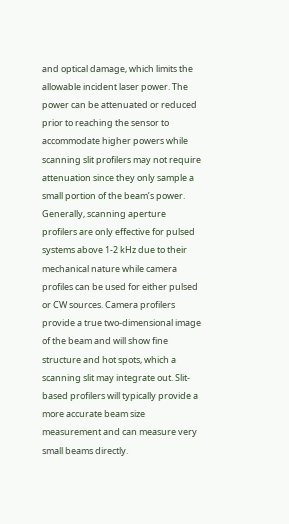and optical damage, which limits the allowable incident laser power. The power can be attenuated or reduced prior to reaching the sensor to accommodate higher powers while scanning slit profilers may not require attenuation since they only sample a small portion of the beam’s power. Generally, scanning aperture profilers are only effective for pulsed systems above 1-2 kHz due to their mechanical nature while camera profiles can be used for either pulsed or CW sources. Camera profilers provide a true two-dimensional image of the beam and will show fine structure and hot spots, which a scanning slit may integrate out. Slit-based profilers will typically provide a more accurate beam size measurement and can measure very small beams directly.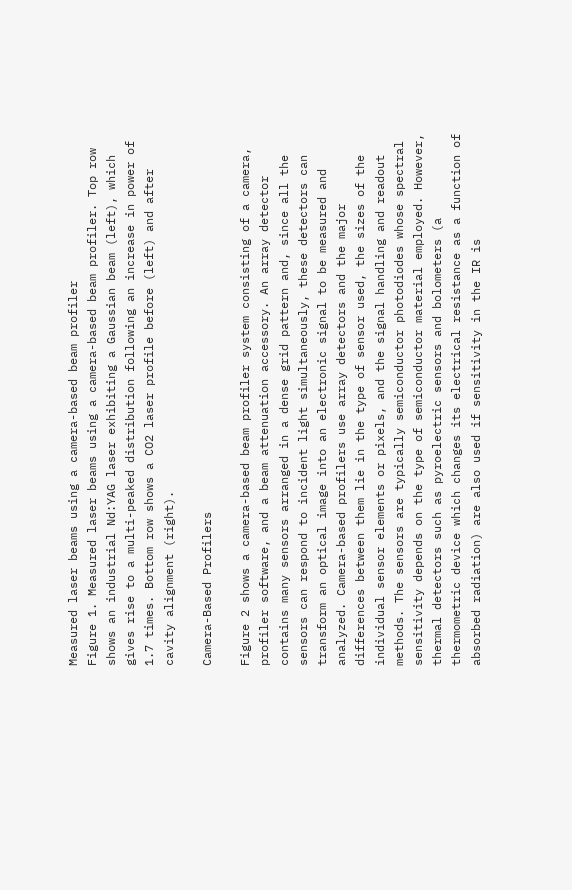Measured laser beams using a camera-based beam profiler
Figure 1. Measured laser beams using a camera-based beam profiler. Top row shows an industrial Nd:YAG laser exhibiting a Gaussian beam (left), which gives rise to a multi-peaked distribution following an increase in power of 1.7 times. Bottom row shows a CO2 laser profile before (left) and after cavity alignment (right).

Camera-Based Profilers

Figure 2 shows a camera-based beam profiler system consisting of a camera, profiler software, and a beam attenuation accessory. An array detector contains many sensors arranged in a dense grid pattern and, since all the sensors can respond to incident light simultaneously, these detectors can transform an optical image into an electronic signal to be measured and analyzed. Camera-based profilers use array detectors and the major differences between them lie in the type of sensor used, the sizes of the individual sensor elements or pixels, and the signal handling and readout methods. The sensors are typically semiconductor photodiodes whose spectral sensitivity depends on the type of semiconductor material employed. However, thermal detectors such as pyroelectric sensors and bolometers (a thermometric device which changes its electrical resistance as a function of absorbed radiation) are also used if sensitivity in the IR is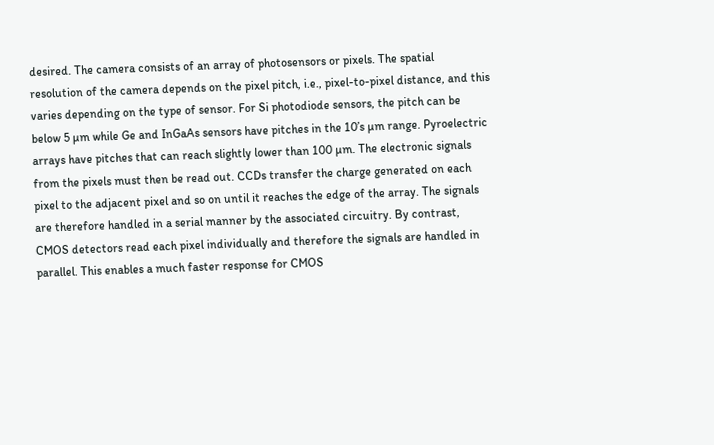desired. The camera consists of an array of photosensors or pixels. The spatial resolution of the camera depends on the pixel pitch, i.e., pixel-to-pixel distance, and this varies depending on the type of sensor. For Si photodiode sensors, the pitch can be below 5 µm while Ge and InGaAs sensors have pitches in the 10’s µm range. Pyroelectric arrays have pitches that can reach slightly lower than 100 µm. The electronic signals from the pixels must then be read out. CCDs transfer the charge generated on each pixel to the adjacent pixel and so on until it reaches the edge of the array. The signals are therefore handled in a serial manner by the associated circuitry. By contrast, CMOS detectors read each pixel individually and therefore the signals are handled in parallel. This enables a much faster response for CMOS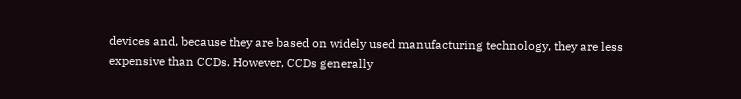devices and, because they are based on widely used manufacturing technology, they are less expensive than CCDs. However, CCDs generally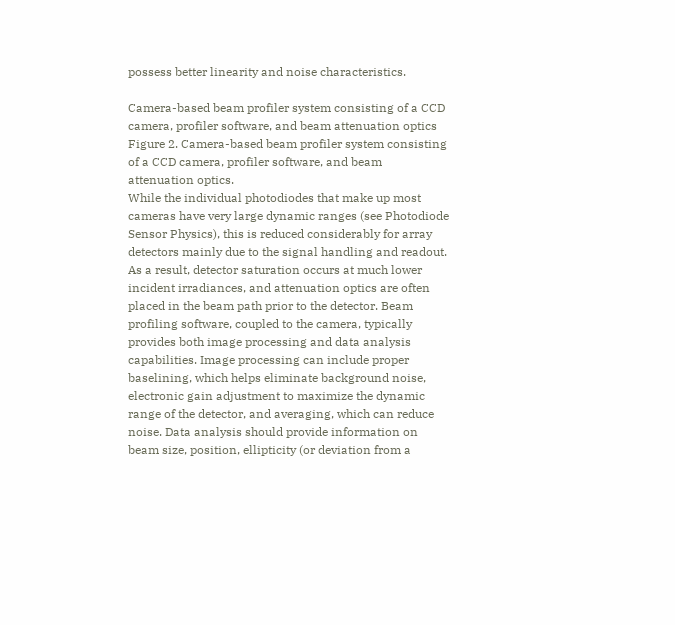possess better linearity and noise characteristics.

Camera-based beam profiler system consisting of a CCD camera, profiler software, and beam attenuation optics
Figure 2. Camera-based beam profiler system consisting of a CCD camera, profiler software, and beam attenuation optics.
While the individual photodiodes that make up most cameras have very large dynamic ranges (see Photodiode Sensor Physics), this is reduced considerably for array detectors mainly due to the signal handling and readout. As a result, detector saturation occurs at much lower incident irradiances, and attenuation optics are often placed in the beam path prior to the detector. Beam profiling software, coupled to the camera, typically provides both image processing and data analysis capabilities. Image processing can include proper baselining, which helps eliminate background noise, electronic gain adjustment to maximize the dynamic range of the detector, and averaging, which can reduce noise. Data analysis should provide information on beam size, position, ellipticity (or deviation from a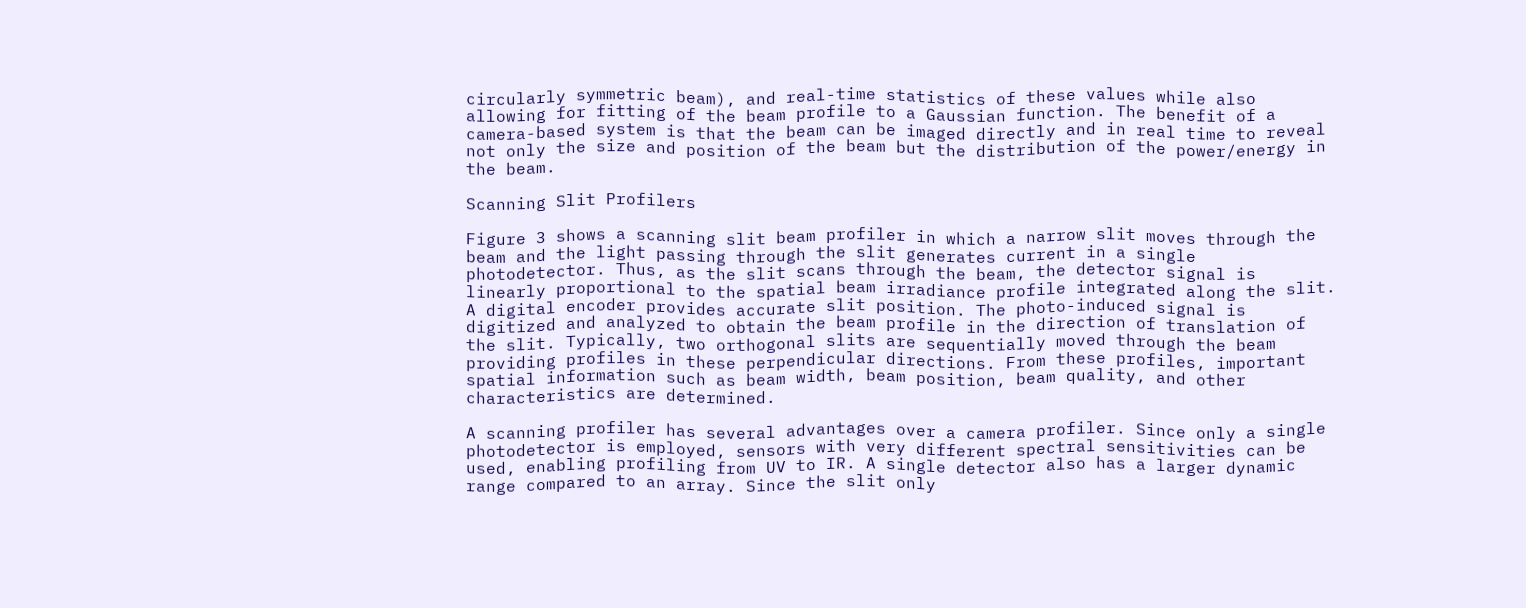circularly symmetric beam), and real-time statistics of these values while also allowing for fitting of the beam profile to a Gaussian function. The benefit of a camera-based system is that the beam can be imaged directly and in real time to reveal not only the size and position of the beam but the distribution of the power/energy in the beam.

Scanning Slit Profilers

Figure 3 shows a scanning slit beam profiler in which a narrow slit moves through the beam and the light passing through the slit generates current in a single photodetector. Thus, as the slit scans through the beam, the detector signal is linearly proportional to the spatial beam irradiance profile integrated along the slit. A digital encoder provides accurate slit position. The photo-induced signal is digitized and analyzed to obtain the beam profile in the direction of translation of the slit. Typically, two orthogonal slits are sequentially moved through the beam providing profiles in these perpendicular directions. From these profiles, important spatial information such as beam width, beam position, beam quality, and other characteristics are determined.

A scanning profiler has several advantages over a camera profiler. Since only a single photodetector is employed, sensors with very different spectral sensitivities can be used, enabling profiling from UV to IR. A single detector also has a larger dynamic range compared to an array. Since the slit only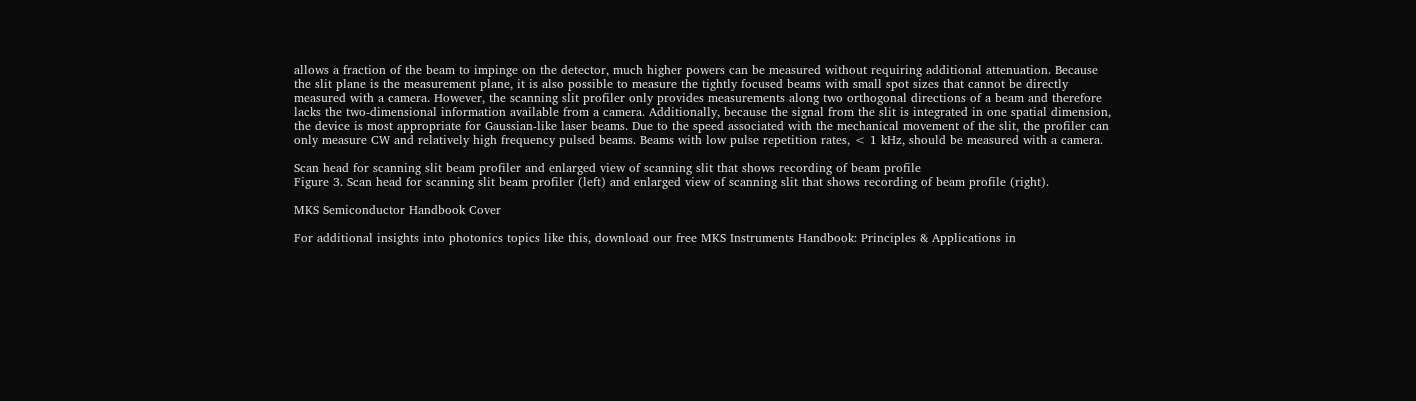allows a fraction of the beam to impinge on the detector, much higher powers can be measured without requiring additional attenuation. Because the slit plane is the measurement plane, it is also possible to measure the tightly focused beams with small spot sizes that cannot be directly measured with a camera. However, the scanning slit profiler only provides measurements along two orthogonal directions of a beam and therefore lacks the two-dimensional information available from a camera. Additionally, because the signal from the slit is integrated in one spatial dimension, the device is most appropriate for Gaussian-like laser beams. Due to the speed associated with the mechanical movement of the slit, the profiler can only measure CW and relatively high frequency pulsed beams. Beams with low pulse repetition rates, < 1 kHz, should be measured with a camera.

Scan head for scanning slit beam profiler and enlarged view of scanning slit that shows recording of beam profile
Figure 3. Scan head for scanning slit beam profiler (left) and enlarged view of scanning slit that shows recording of beam profile (right).

MKS Semiconductor Handbook Cover

For additional insights into photonics topics like this, download our free MKS Instruments Handbook: Principles & Applications in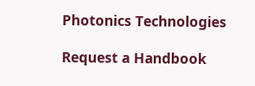Photonics Technologies

Request a Handbook